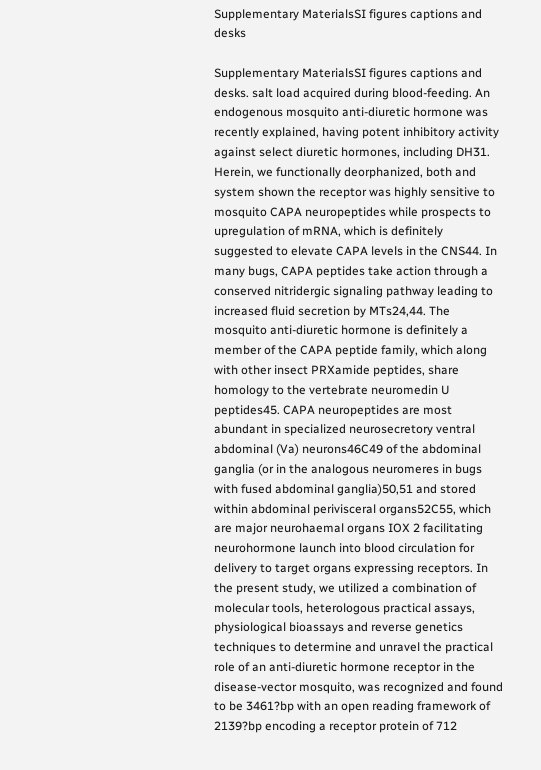Supplementary MaterialsSI figures captions and desks

Supplementary MaterialsSI figures captions and desks. salt load acquired during blood-feeding. An endogenous mosquito anti-diuretic hormone was recently explained, having potent inhibitory activity against select diuretic hormones, including DH31. Herein, we functionally deorphanized, both and system shown the receptor was highly sensitive to mosquito CAPA neuropeptides while prospects to upregulation of mRNA, which is definitely suggested to elevate CAPA levels in the CNS44. In many bugs, CAPA peptides take action through a conserved nitridergic signaling pathway leading to increased fluid secretion by MTs24,44. The mosquito anti-diuretic hormone is definitely a member of the CAPA peptide family, which along with other insect PRXamide peptides, share homology to the vertebrate neuromedin U peptides45. CAPA neuropeptides are most abundant in specialized neurosecretory ventral abdominal (Va) neurons46C49 of the abdominal ganglia (or in the analogous neuromeres in bugs with fused abdominal ganglia)50,51 and stored within abdominal perivisceral organs52C55, which are major neurohaemal organs IOX 2 facilitating neurohormone launch into blood circulation for delivery to target organs expressing receptors. In the present study, we utilized a combination of molecular tools, heterologous practical assays, physiological bioassays and reverse genetics techniques to determine and unravel the practical role of an anti-diuretic hormone receptor in the disease-vector mosquito, was recognized and found to be 3461?bp with an open reading framework of 2139?bp encoding a receptor protein of 712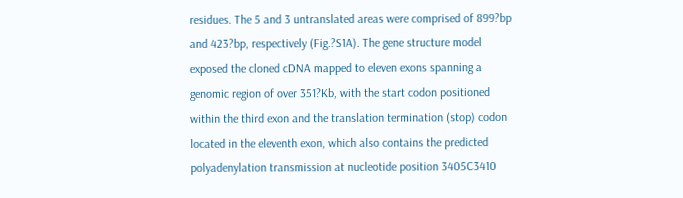residues. The 5 and 3 untranslated areas were comprised of 899?bp and 423?bp, respectively (Fig.?S1A). The gene structure model exposed the cloned cDNA mapped to eleven exons spanning a genomic region of over 351?Kb, with the start codon positioned within the third exon and the translation termination (stop) codon located in the eleventh exon, which also contains the predicted polyadenylation transmission at nucleotide position 3405C3410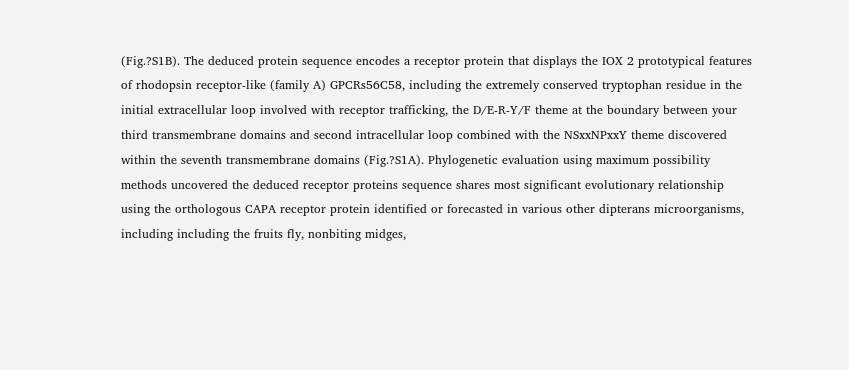(Fig.?S1B). The deduced protein sequence encodes a receptor protein that displays the IOX 2 prototypical features of rhodopsin receptor-like (family A) GPCRs56C58, including the extremely conserved tryptophan residue in the initial extracellular loop involved with receptor trafficking, the D/E-R-Y/F theme at the boundary between your third transmembrane domains and second intracellular loop combined with the NSxxNPxxY theme discovered within the seventh transmembrane domains (Fig.?S1A). Phylogenetic evaluation using maximum possibility methods uncovered the deduced receptor proteins sequence shares most significant evolutionary relationship using the orthologous CAPA receptor protein identified or forecasted in various other dipterans microorganisms, including including the fruits fly, nonbiting midges,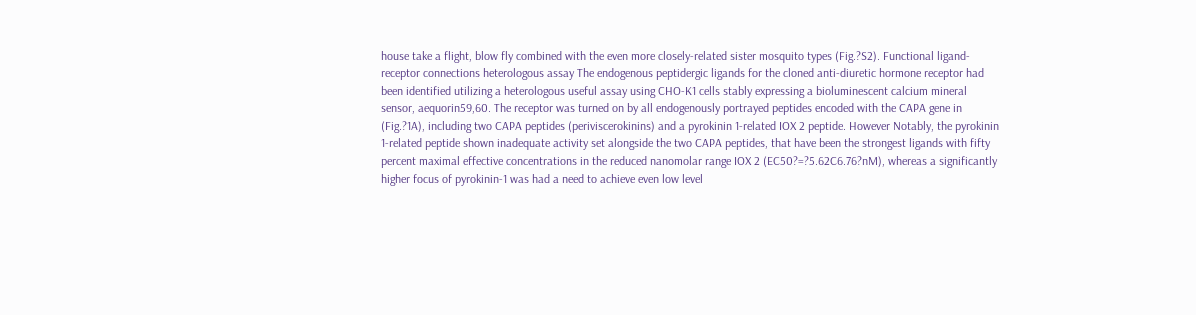house take a flight, blow fly combined with the even more closely-related sister mosquito types (Fig.?S2). Functional ligand-receptor connections heterologous assay The endogenous peptidergic ligands for the cloned anti-diuretic hormone receptor had been identified utilizing a heterologous useful assay using CHO-K1 cells stably expressing a bioluminescent calcium mineral sensor, aequorin59,60. The receptor was turned on by all endogenously portrayed peptides encoded with the CAPA gene in (Fig.?1A), including two CAPA peptides (periviscerokinins) and a pyrokinin 1-related IOX 2 peptide. However Notably, the pyrokinin 1-related peptide shown inadequate activity set alongside the two CAPA peptides, that have been the strongest ligands with fifty percent maximal effective concentrations in the reduced nanomolar range IOX 2 (EC50?=?5.62C6.76?nM), whereas a significantly higher focus of pyrokinin-1 was had a need to achieve even low level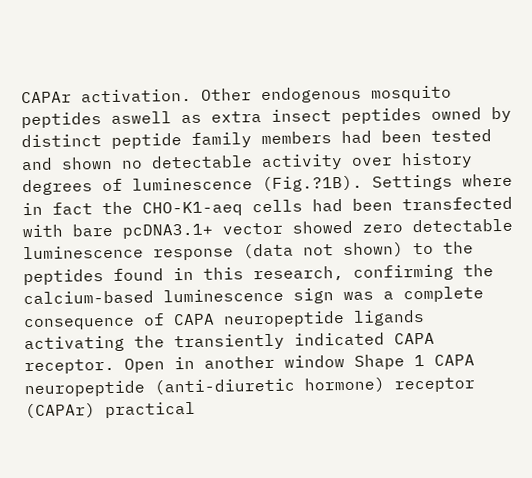CAPAr activation. Other endogenous mosquito peptides aswell as extra insect peptides owned by distinct peptide family members had been tested and shown no detectable activity over history degrees of luminescence (Fig.?1B). Settings where in fact the CHO-K1-aeq cells had been transfected with bare pcDNA3.1+ vector showed zero detectable luminescence response (data not shown) to the peptides found in this research, confirming the calcium-based luminescence sign was a complete consequence of CAPA neuropeptide ligands activating the transiently indicated CAPA receptor. Open in another window Shape 1 CAPA neuropeptide (anti-diuretic hormone) receptor (CAPAr) practical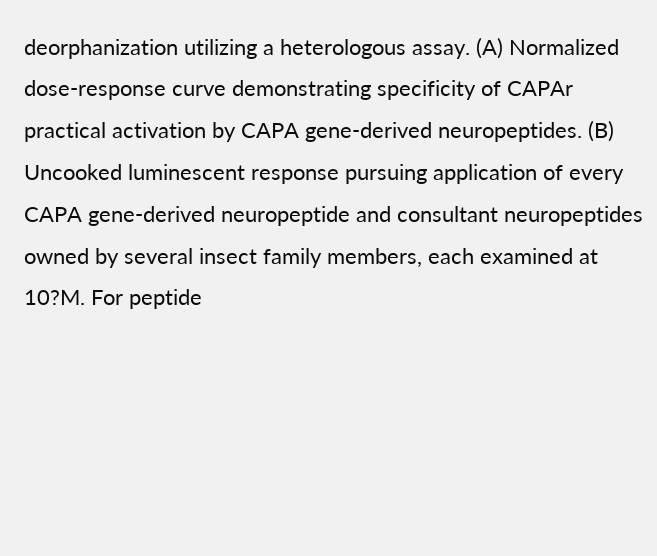deorphanization utilizing a heterologous assay. (A) Normalized dose-response curve demonstrating specificity of CAPAr practical activation by CAPA gene-derived neuropeptides. (B) Uncooked luminescent response pursuing application of every CAPA gene-derived neuropeptide and consultant neuropeptides owned by several insect family members, each examined at 10?M. For peptide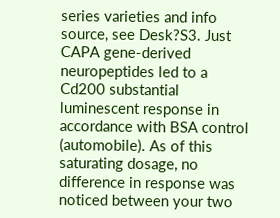series varieties and info source, see Desk?S3. Just CAPA gene-derived neuropeptides led to a Cd200 substantial luminescent response in accordance with BSA control (automobile). As of this saturating dosage, no difference in response was noticed between your two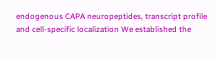endogenous CAPA neuropeptides, transcript profile and cell-specific localization We established the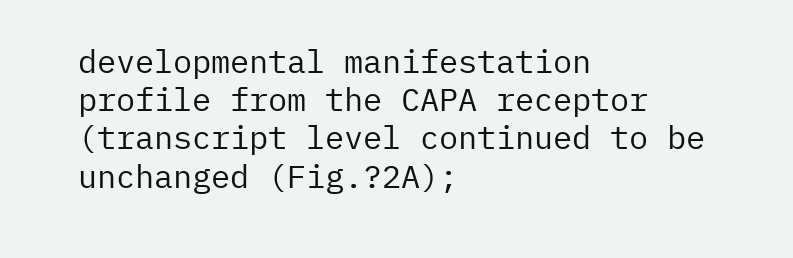developmental manifestation profile from the CAPA receptor (transcript level continued to be unchanged (Fig.?2A);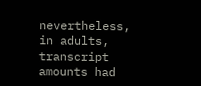nevertheless, in adults, transcript amounts had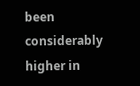been considerably higher in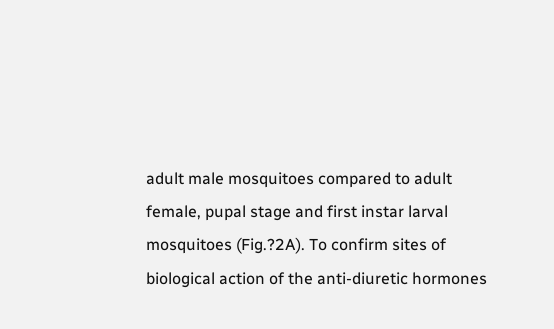adult male mosquitoes compared to adult female, pupal stage and first instar larval mosquitoes (Fig.?2A). To confirm sites of biological action of the anti-diuretic hormones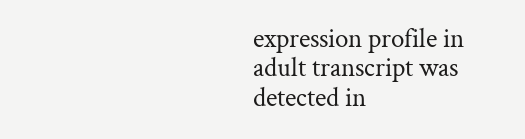expression profile in adult transcript was detected in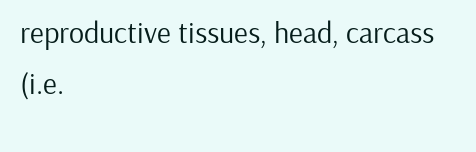reproductive tissues, head, carcass (i.e.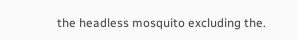the headless mosquito excluding the.